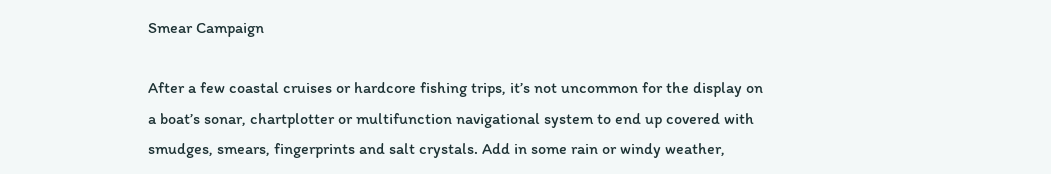Smear Campaign

After a few coastal cruises or hardcore fishing trips, it’s not uncommon for the display on a boat’s sonar, chartplotter or multifunction navigational system to end up covered with smudges, smears, fingerprints and salt crystals. Add in some rain or windy weather,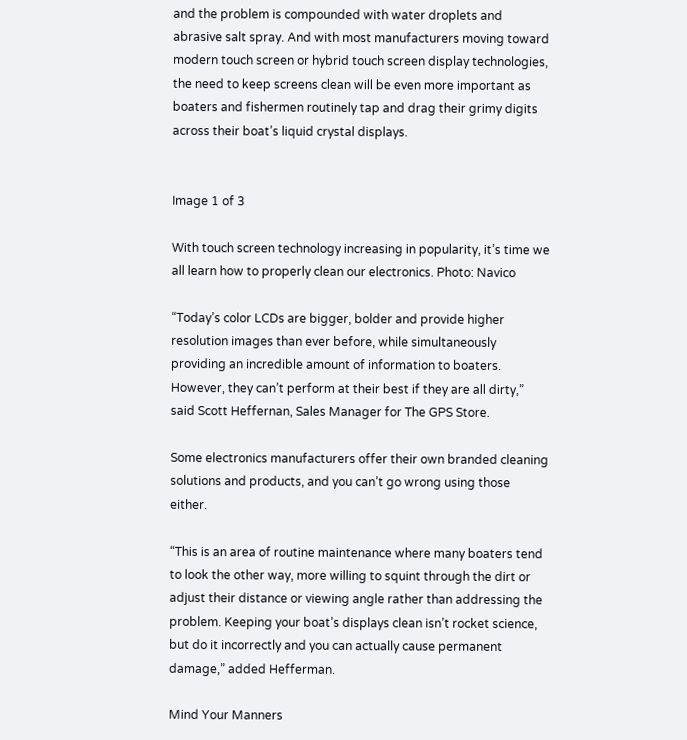and the problem is compounded with water droplets and abrasive salt spray. And with most manufacturers moving toward modern touch screen or hybrid touch screen display technologies, the need to keep screens clean will be even more important as boaters and fishermen routinely tap and drag their grimy digits across their boat’s liquid crystal displays.


Image 1 of 3

With touch screen technology increasing in popularity, it’s time we all learn how to properly clean our electronics. Photo: Navico

“Today’s color LCDs are bigger, bolder and provide higher resolution images than ever before, while simultaneously providing an incredible amount of information to boaters. However, they can’t perform at their best if they are all dirty,” said Scott Heffernan, Sales Manager for The GPS Store.

Some electronics manufacturers offer their own branded cleaning solutions and products, and you can’t go wrong using those either.

“This is an area of routine maintenance where many boaters tend to look the other way, more willing to squint through the dirt or adjust their distance or viewing angle rather than addressing the problem. Keeping your boat’s displays clean isn’t rocket science, but do it incorrectly and you can actually cause permanent damage,” added Hefferman.

Mind Your Manners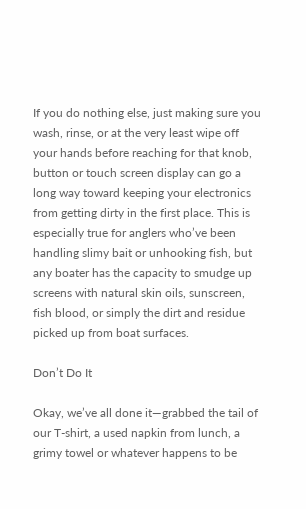If you do nothing else, just making sure you wash, rinse, or at the very least wipe off your hands before reaching for that knob, button or touch screen display can go a long way toward keeping your electronics from getting dirty in the first place. This is especially true for anglers who’ve been handling slimy bait or unhooking fish, but any boater has the capacity to smudge up screens with natural skin oils, sunscreen, fish blood, or simply the dirt and residue picked up from boat surfaces.

Don’t Do It

Okay, we’ve all done it—grabbed the tail of our T-shirt, a used napkin from lunch, a grimy towel or whatever happens to be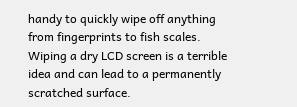handy to quickly wipe off anything from fingerprints to fish scales. Wiping a dry LCD screen is a terrible idea and can lead to a permanently scratched surface.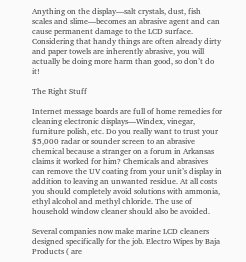Anything on the display—salt crystals, dust, fish scales and slime—becomes an abrasive agent and can cause permanent damage to the LCD surface. Considering that handy things are often already dirty and paper towels are inherently abrasive, you will actually be doing more harm than good, so don’t do it!

The Right Stuff

Internet message boards are full of home remedies for cleaning electronic displays—Windex, vinegar, furniture polish, etc. Do you really want to trust your $5,000 radar or sounder screen to an abrasive chemical because a stranger on a forum in Arkansas claims it worked for him? Chemicals and abrasives can remove the UV coating from your unit’s display in addition to leaving an unwanted residue. At all costs you should completely avoid solutions with ammonia, ethyl alcohol and methyl chloride. The use of household window cleaner should also be avoided.

Several companies now make marine LCD cleaners designed specifically for the job. Electro Wipes by Baja Products ( are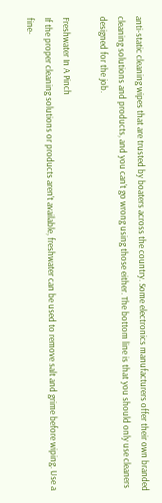anti-static cleaning wipes that are trusted by boaters across the country. Some electronics manufacturers offer their own branded cleaning solutions and products, and you can’t go wrong using those either. The bottom line is that you should only use cleaners designed for the job.

Freshwater In A Pinch
If the proper cleaning solutions or products aren’t available, freshwater can be used to remove salt and grime before wiping. Use a fine-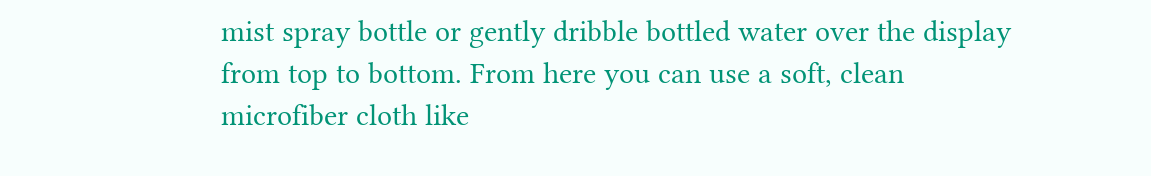mist spray bottle or gently dribble bottled water over the display from top to bottom. From here you can use a soft, clean microfiber cloth like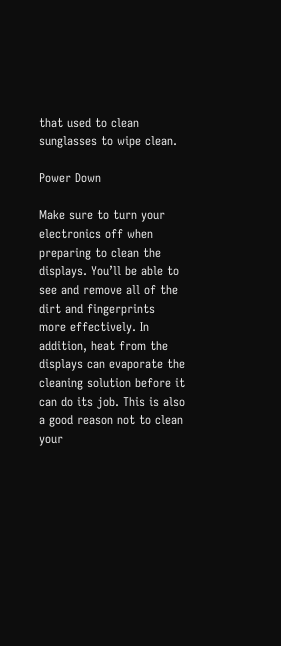that used to clean sunglasses to wipe clean.

Power Down

Make sure to turn your electronics off when preparing to clean the displays. You’ll be able to see and remove all of the dirt and fingerprints more effectively. In addition, heat from the displays can evaporate the cleaning solution before it can do its job. This is also a good reason not to clean your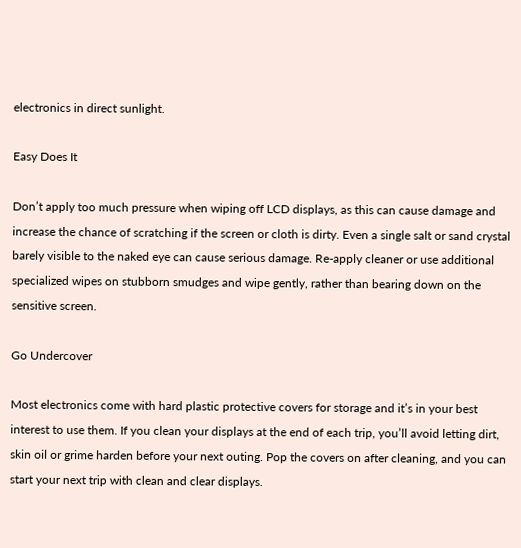electronics in direct sunlight.

Easy Does It

Don’t apply too much pressure when wiping off LCD displays, as this can cause damage and increase the chance of scratching if the screen or cloth is dirty. Even a single salt or sand crystal barely visible to the naked eye can cause serious damage. Re-apply cleaner or use additional specialized wipes on stubborn smudges and wipe gently, rather than bearing down on the sensitive screen.

Go Undercover

Most electronics come with hard plastic protective covers for storage and it’s in your best interest to use them. If you clean your displays at the end of each trip, you’ll avoid letting dirt, skin oil or grime harden before your next outing. Pop the covers on after cleaning, and you can start your next trip with clean and clear displays.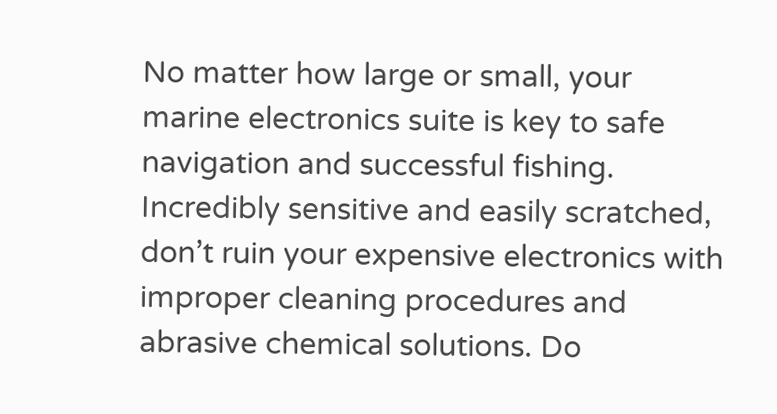No matter how large or small, your marine electronics suite is key to safe navigation and successful fishing. Incredibly sensitive and easily scratched, don’t ruin your expensive electronics with improper cleaning procedures and abrasive chemical solutions. Do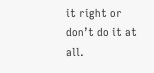it right or don’t do it at all.